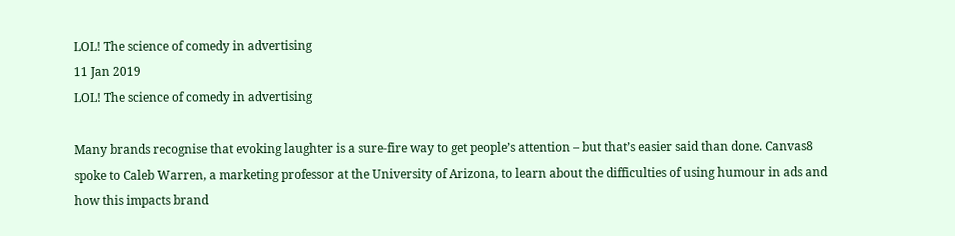LOL! The science of comedy in advertising
11 Jan 2019
LOL! The science of comedy in advertising

Many brands recognise that evoking laughter is a sure-fire way to get people’s attention – but that’s easier said than done. Canvas8 spoke to Caleb Warren, a marketing professor at the University of Arizona, to learn about the difficulties of using humour in ads and how this impacts brand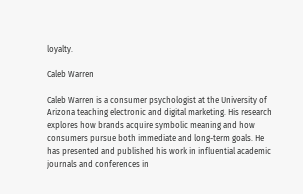loyalty.

Caleb Warren

Caleb Warren is a consumer psychologist at the University of Arizona teaching electronic and digital marketing. His research explores how brands acquire symbolic meaning and how consumers pursue both immediate and long-term goals. He has presented and published his work in influential academic journals and conferences in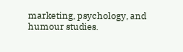marketing, psychology, and humour studies.